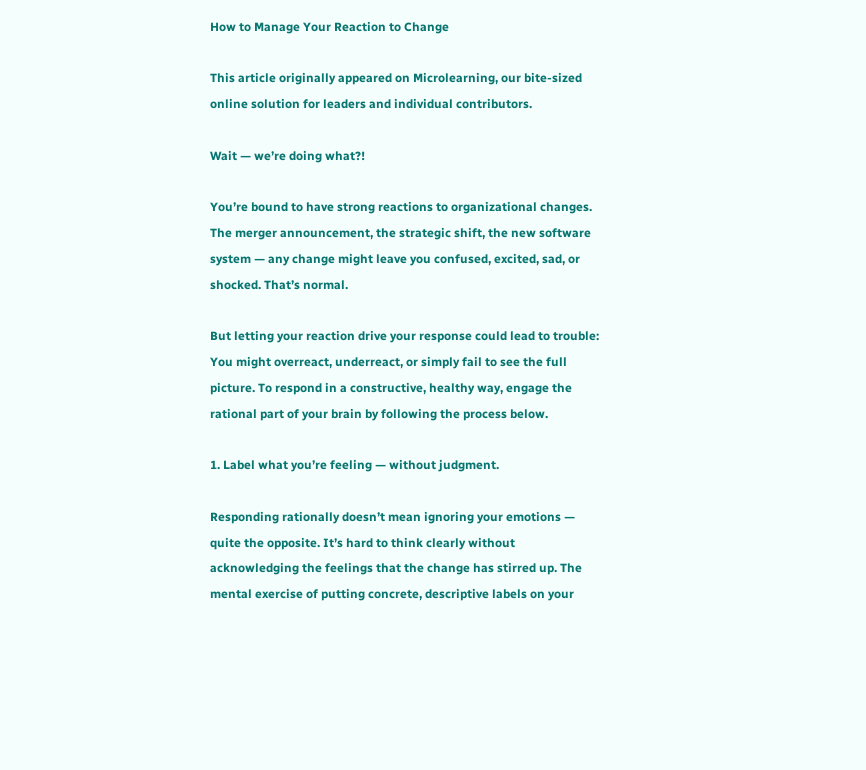How to Manage Your Reaction to Change

This article originally appeared on Microlearning, our bite-sized online solution for leaders and individual contributors.

Wait — we’re doing what?!

You’re bound to have strong reactions to organizational changes. The merger announcement, the strategic shift, the new software system — any change might leave you confused, excited, sad, or shocked. That’s normal.

But letting your reaction drive your response could lead to trouble: You might overreact, underreact, or simply fail to see the full picture. To respond in a constructive, healthy way, engage the rational part of your brain by following the process below.

1. Label what you’re feeling — without judgment.

Responding rationally doesn’t mean ignoring your emotions — quite the opposite. It’s hard to think clearly without acknowledging the feelings that the change has stirred up. The mental exercise of putting concrete, descriptive labels on your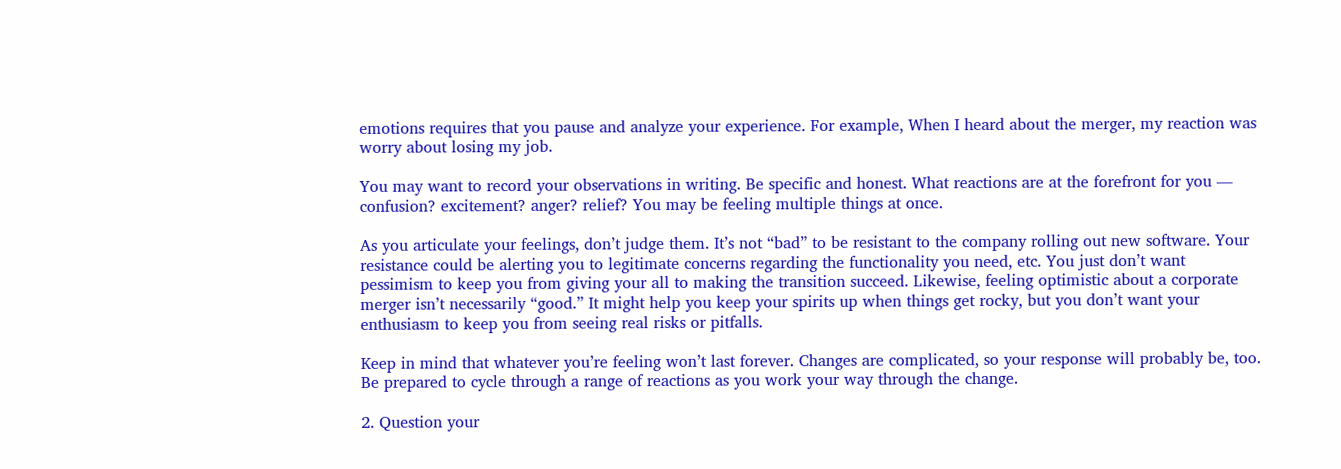emotions requires that you pause and analyze your experience. For example, When I heard about the merger, my reaction was worry about losing my job.

You may want to record your observations in writing. Be specific and honest. What reactions are at the forefront for you — confusion? excitement? anger? relief? You may be feeling multiple things at once.

As you articulate your feelings, don’t judge them. It’s not “bad” to be resistant to the company rolling out new software. Your resistance could be alerting you to legitimate concerns regarding the functionality you need, etc. You just don’t want pessimism to keep you from giving your all to making the transition succeed. Likewise, feeling optimistic about a corporate merger isn’t necessarily “good.” It might help you keep your spirits up when things get rocky, but you don’t want your enthusiasm to keep you from seeing real risks or pitfalls.

Keep in mind that whatever you’re feeling won’t last forever. Changes are complicated, so your response will probably be, too. Be prepared to cycle through a range of reactions as you work your way through the change.

2. Question your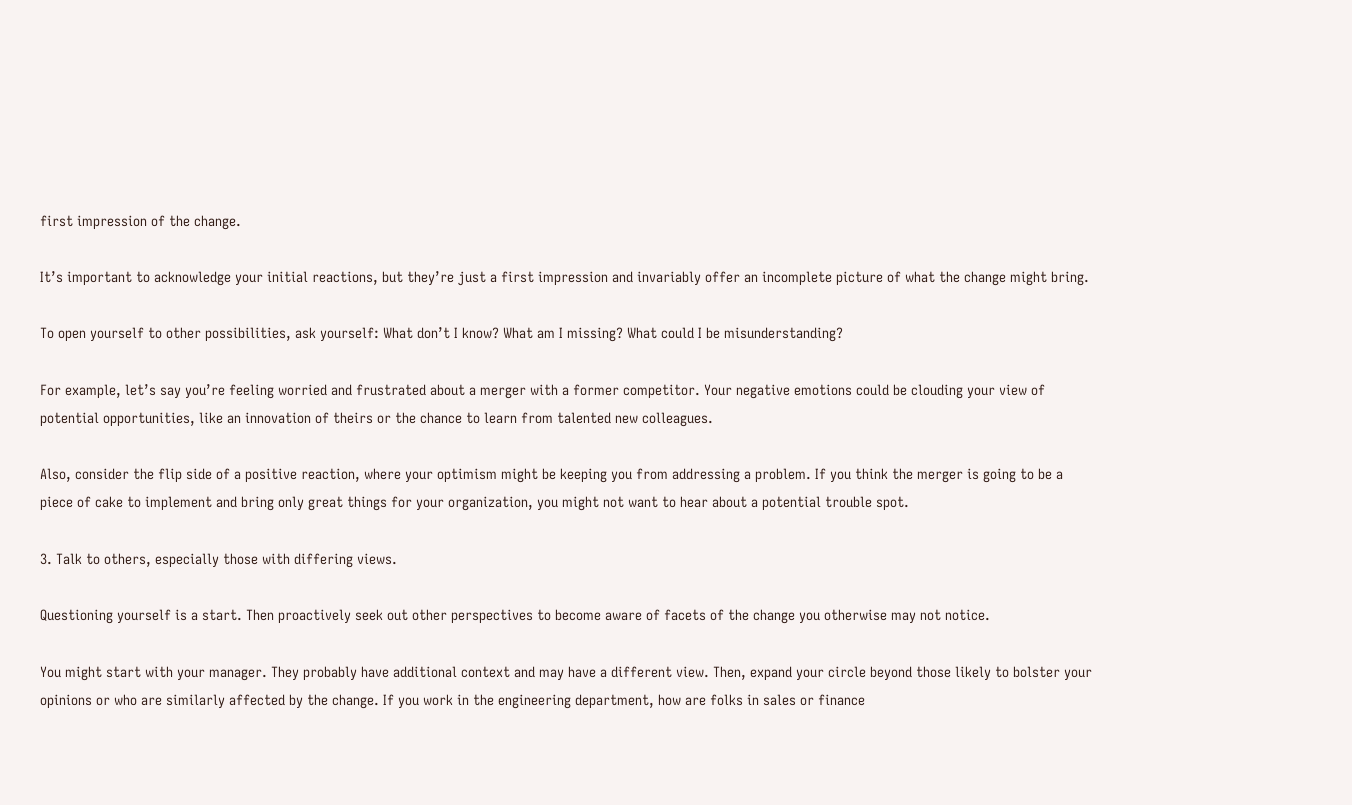first impression of the change.

It’s important to acknowledge your initial reactions, but they’re just a first impression and invariably offer an incomplete picture of what the change might bring.

To open yourself to other possibilities, ask yourself: What don’t I know? What am I missing? What could I be misunderstanding?

For example, let’s say you’re feeling worried and frustrated about a merger with a former competitor. Your negative emotions could be clouding your view of potential opportunities, like an innovation of theirs or the chance to learn from talented new colleagues.

Also, consider the flip side of a positive reaction, where your optimism might be keeping you from addressing a problem. If you think the merger is going to be a piece of cake to implement and bring only great things for your organization, you might not want to hear about a potential trouble spot.

3. Talk to others, especially those with differing views.

Questioning yourself is a start. Then proactively seek out other perspectives to become aware of facets of the change you otherwise may not notice.

You might start with your manager. They probably have additional context and may have a different view. Then, expand your circle beyond those likely to bolster your opinions or who are similarly affected by the change. If you work in the engineering department, how are folks in sales or finance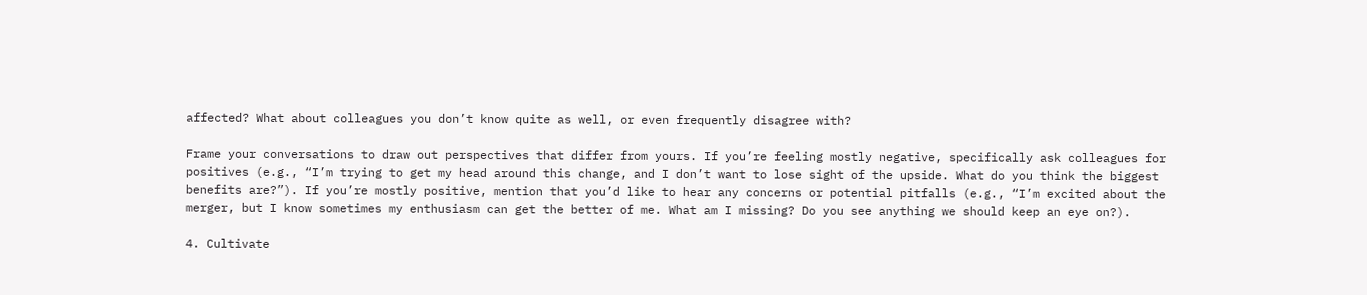affected? What about colleagues you don’t know quite as well, or even frequently disagree with?

Frame your conversations to draw out perspectives that differ from yours. If you’re feeling mostly negative, specifically ask colleagues for positives (e.g., “I’m trying to get my head around this change, and I don’t want to lose sight of the upside. What do you think the biggest benefits are?”). If you’re mostly positive, mention that you’d like to hear any concerns or potential pitfalls (e.g., “I’m excited about the merger, but I know sometimes my enthusiasm can get the better of me. What am I missing? Do you see anything we should keep an eye on?).

4. Cultivate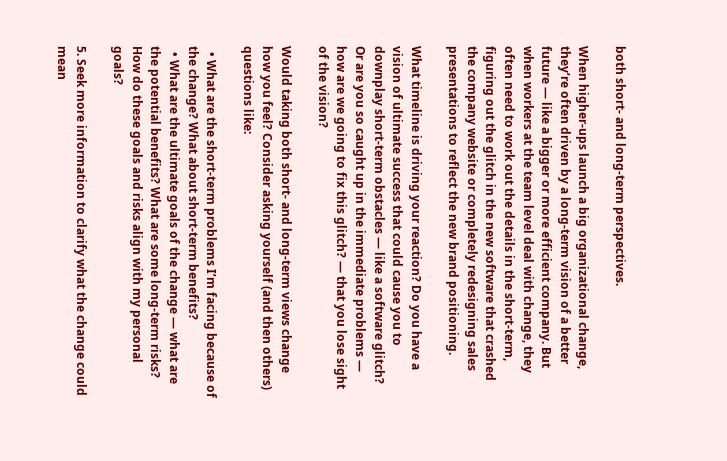both short- and long-term perspectives.

When higher-ups launch a big organizational change, they’re often driven by a long-term vision of a better future — like a bigger or more efficient company. But when workers at the team level deal with change, they often need to work out the details in the short-term, figuring out the glitch in the new software that crashed the company website or completely redesigning sales presentations to reflect the new brand positioning.

What timeline is driving your reaction? Do you have a vision of ultimate success that could cause you to downplay short-term obstacles — like a software glitch? Or are you so caught up in the immediate problems — how are we going to fix this glitch? — that you lose sight of the vision?

Would taking both short- and long-term views change how you feel? Consider asking yourself (and then others) questions like:

  • What are the short-term problems I’m facing because of the change? What about short-term benefits?
  • What are the ultimate goals of the change — what are the potential benefits? What are some long-term risks? How do these goals and risks align with my personal goals?

5. Seek more information to clarify what the change could mean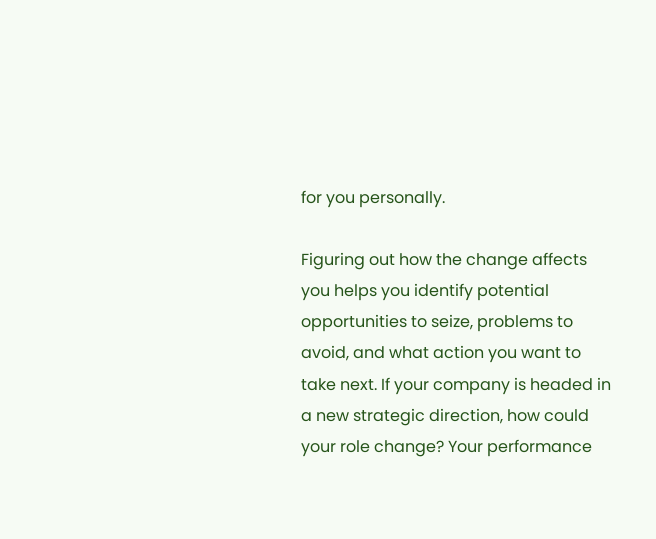for you personally.

Figuring out how the change affects you helps you identify potential opportunities to seize, problems to avoid, and what action you want to take next. If your company is headed in a new strategic direction, how could your role change? Your performance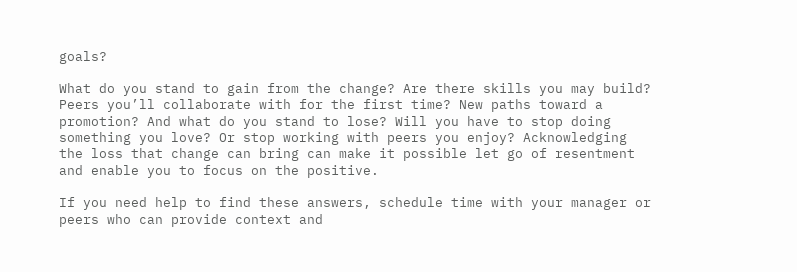goals?

What do you stand to gain from the change? Are there skills you may build? Peers you’ll collaborate with for the first time? New paths toward a promotion? And what do you stand to lose? Will you have to stop doing something you love? Or stop working with peers you enjoy? Acknowledging the loss that change can bring can make it possible let go of resentment and enable you to focus on the positive.

If you need help to find these answers, schedule time with your manager or peers who can provide context and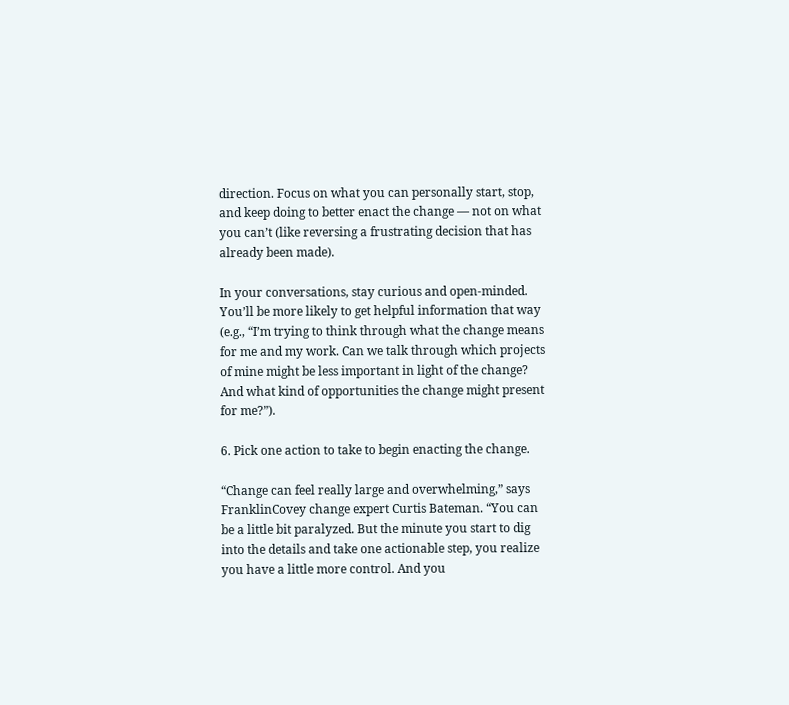direction. Focus on what you can personally start, stop, and keep doing to better enact the change — not on what you can’t (like reversing a frustrating decision that has already been made).

In your conversations, stay curious and open-minded. You’ll be more likely to get helpful information that way (e.g., “I’m trying to think through what the change means for me and my work. Can we talk through which projects of mine might be less important in light of the change? And what kind of opportunities the change might present for me?”).

6. Pick one action to take to begin enacting the change.

“Change can feel really large and overwhelming,” says FranklinCovey change expert Curtis Bateman. “You can be a little bit paralyzed. But the minute you start to dig into the details and take one actionable step, you realize you have a little more control. And you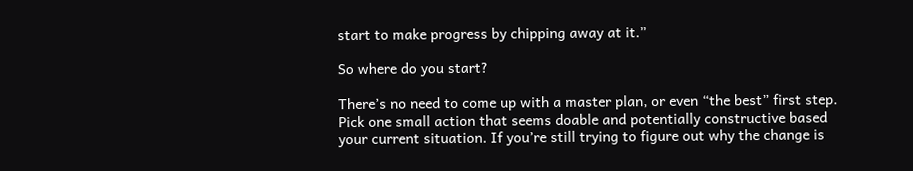start to make progress by chipping away at it.”

So where do you start?

There’s no need to come up with a master plan, or even “the best” first step. Pick one small action that seems doable and potentially constructive based your current situation. If you’re still trying to figure out why the change is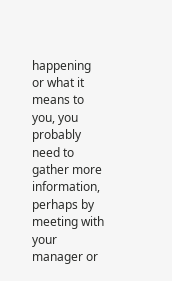happening or what it means to you, you probably need to gather more information, perhaps by meeting with your manager or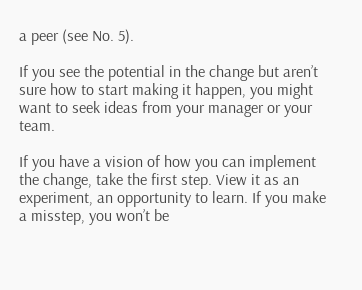a peer (see No. 5).

If you see the potential in the change but aren’t sure how to start making it happen, you might want to seek ideas from your manager or your team.

If you have a vision of how you can implement the change, take the first step. View it as an experiment, an opportunity to learn. If you make a misstep, you won’t be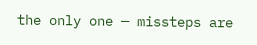the only one — missteps are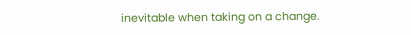inevitable when taking on a change.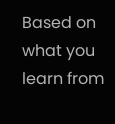Based on what you learn from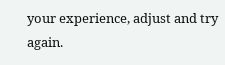your experience, adjust and try again.